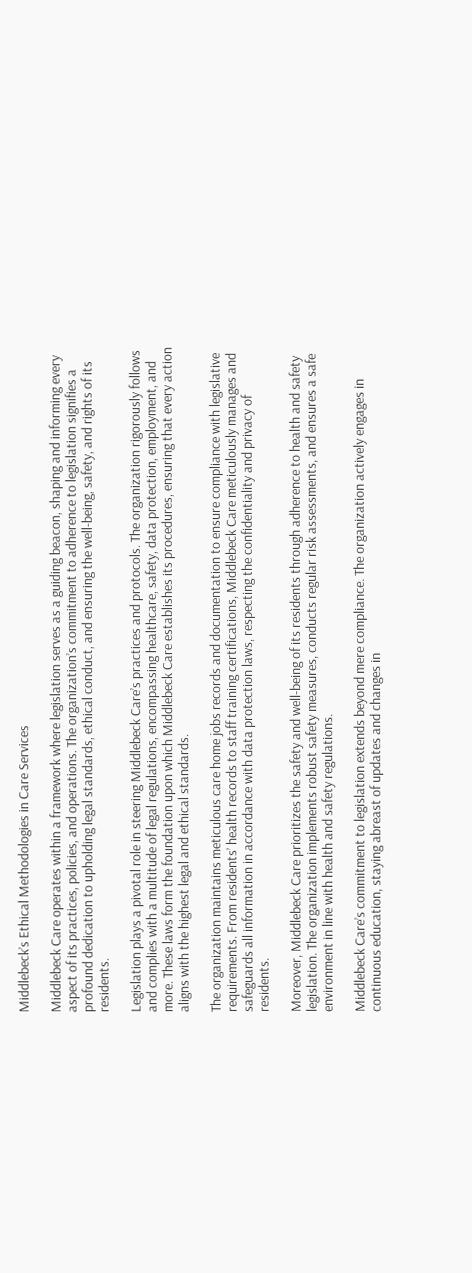Middlebeck’s Ethical Methodologies in Care Services

Middlebeck Care operates within a framework where legislation serves as a guiding beacon, shaping and informing every aspect of its practices, policies, and operations. The organization’s commitment to adherence to legislation signifies a profound dedication to upholding legal standards, ethical conduct, and ensuring the well-being, safety, and rights of its residents.

Legislation plays a pivotal role in steering Middlebeck Care’s practices and protocols. The organization rigorously follows and complies with a multitude of legal regulations, encompassing healthcare, safety, data protection, employment, and more. These laws form the foundation upon which Middlebeck Care establishes its procedures, ensuring that every action aligns with the highest legal and ethical standards.

The organization maintains meticulous care home jobs records and documentation to ensure compliance with legislative requirements. From residents’ health records to staff training certifications, Middlebeck Care meticulously manages and safeguards all information in accordance with data protection laws, respecting the confidentiality and privacy of residents.

Moreover, Middlebeck Care prioritizes the safety and well-being of its residents through adherence to health and safety legislation. The organization implements robust safety measures, conducts regular risk assessments, and ensures a safe environment in line with health and safety regulations.

Middlebeck Care’s commitment to legislation extends beyond mere compliance. The organization actively engages in continuous education, staying abreast of updates and changes in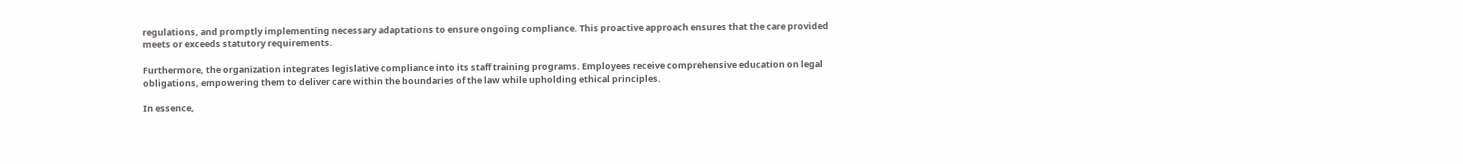regulations, and promptly implementing necessary adaptations to ensure ongoing compliance. This proactive approach ensures that the care provided meets or exceeds statutory requirements.

Furthermore, the organization integrates legislative compliance into its staff training programs. Employees receive comprehensive education on legal obligations, empowering them to deliver care within the boundaries of the law while upholding ethical principles.

In essence,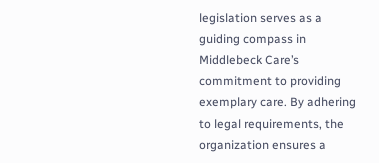legislation serves as a guiding compass in Middlebeck Care’s commitment to providing exemplary care. By adhering to legal requirements, the organization ensures a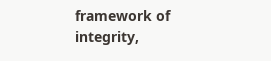framework of integrity,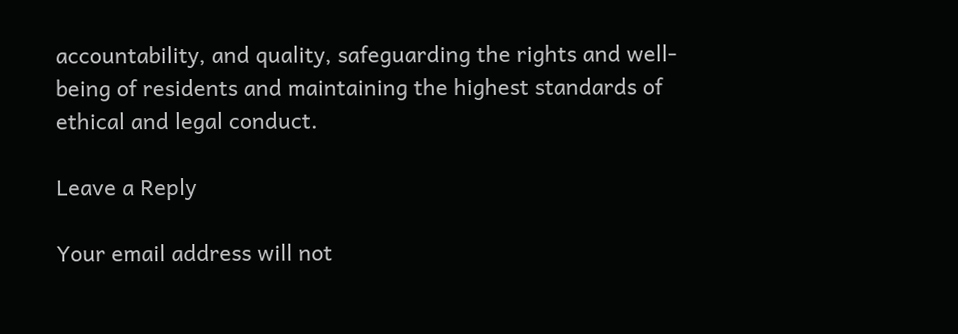accountability, and quality, safeguarding the rights and well-being of residents and maintaining the highest standards of ethical and legal conduct.

Leave a Reply

Your email address will not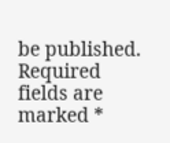be published. Required fields are marked *